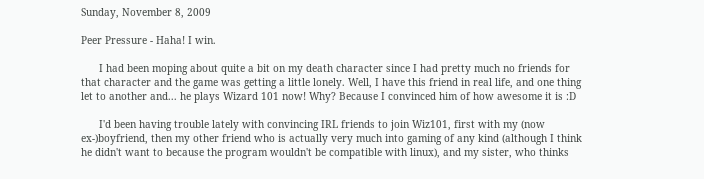Sunday, November 8, 2009

Peer Pressure - Haha! I win.

      I had been moping about quite a bit on my death character since I had pretty much no friends for that character and the game was getting a little lonely. Well, I have this friend in real life, and one thing let to another and... he plays Wizard 101 now! Why? Because I convinced him of how awesome it is :D

      I'd been having trouble lately with convincing IRL friends to join Wiz101, first with my (now ex-)boyfriend, then my other friend who is actually very much into gaming of any kind (although I think he didn't want to because the program wouldn't be compatible with linux), and my sister, who thinks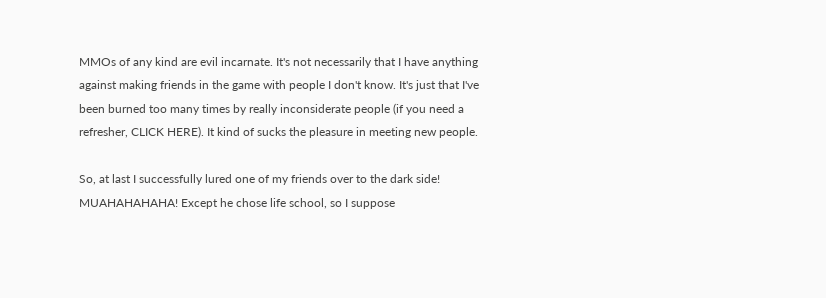MMOs of any kind are evil incarnate. It's not necessarily that I have anything against making friends in the game with people I don't know. It's just that I've been burned too many times by really inconsiderate people (if you need a refresher, CLICK HERE). It kind of sucks the pleasure in meeting new people.

So, at last I successfully lured one of my friends over to the dark side! MUAHAHAHAHA! Except he chose life school, so I suppose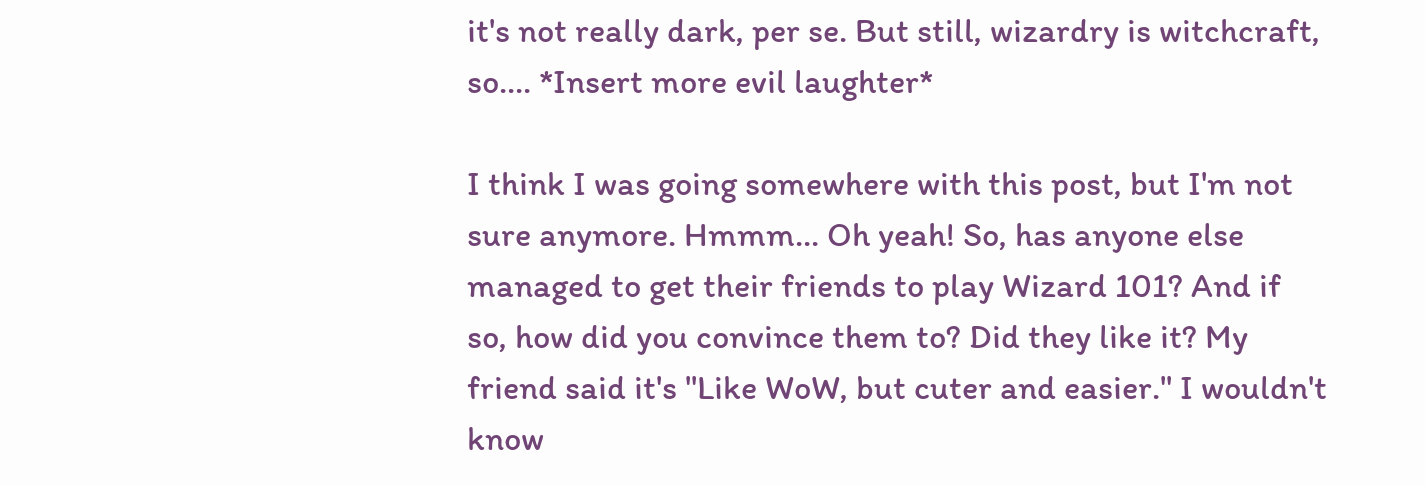it's not really dark, per se. But still, wizardry is witchcraft, so.... *Insert more evil laughter*

I think I was going somewhere with this post, but I'm not sure anymore. Hmmm... Oh yeah! So, has anyone else managed to get their friends to play Wizard 101? And if so, how did you convince them to? Did they like it? My friend said it's "Like WoW, but cuter and easier." I wouldn't know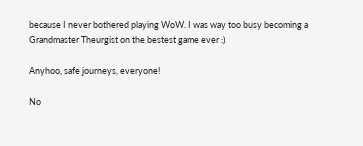because I never bothered playing WoW. I was way too busy becoming a Grandmaster Theurgist on the bestest game ever :)

Anyhoo, safe journeys, everyone!

No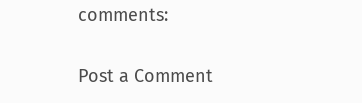comments:

Post a Comment